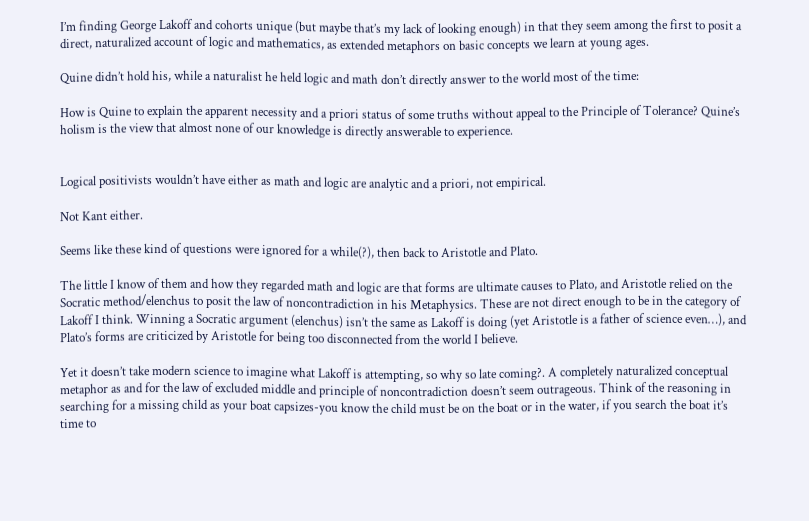I’m finding George Lakoff and cohorts unique (but maybe that’s my lack of looking enough) in that they seem among the first to posit a direct, naturalized account of logic and mathematics, as extended metaphors on basic concepts we learn at young ages.

Quine didn’t hold his, while a naturalist he held logic and math don’t directly answer to the world most of the time:

How is Quine to explain the apparent necessity and a priori status of some truths without appeal to the Principle of Tolerance? Quine’s holism is the view that almost none of our knowledge is directly answerable to experience.


Logical positivists wouldn’t have either as math and logic are analytic and a priori, not empirical.

Not Kant either.

Seems like these kind of questions were ignored for a while(?), then back to Aristotle and Plato.

The little I know of them and how they regarded math and logic are that forms are ultimate causes to Plato, and Aristotle relied on the Socratic method/elenchus to posit the law of noncontradiction in his Metaphysics. These are not direct enough to be in the category of Lakoff I think. Winning a Socratic argument (elenchus) isn’t the same as Lakoff is doing (yet Aristotle is a father of science even…), and Plato’s forms are criticized by Aristotle for being too disconnected from the world I believe.

Yet it doesn’t take modern science to imagine what Lakoff is attempting, so why so late coming?. A completely naturalized conceptual metaphor as and for the law of excluded middle and principle of noncontradiction doesn’t seem outrageous. Think of the reasoning in searching for a missing child as your boat capsizes-you know the child must be on the boat or in the water, if you search the boat it’s time to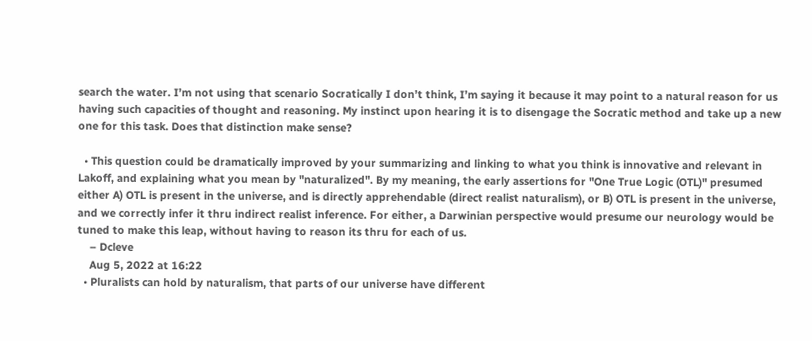search the water. I’m not using that scenario Socratically I don’t think, I’m saying it because it may point to a natural reason for us having such capacities of thought and reasoning. My instinct upon hearing it is to disengage the Socratic method and take up a new one for this task. Does that distinction make sense?

  • This question could be dramatically improved by your summarizing and linking to what you think is innovative and relevant in Lakoff, and explaining what you mean by "naturalized". By my meaning, the early assertions for "One True Logic (OTL)" presumed either A) OTL is present in the universe, and is directly apprehendable (direct realist naturalism), or B) OTL is present in the universe, and we correctly infer it thru indirect realist inference. For either, a Darwinian perspective would presume our neurology would be tuned to make this leap, without having to reason its thru for each of us.
    – Dcleve
    Aug 5, 2022 at 16:22
  • Pluralists can hold by naturalism, that parts of our universe have different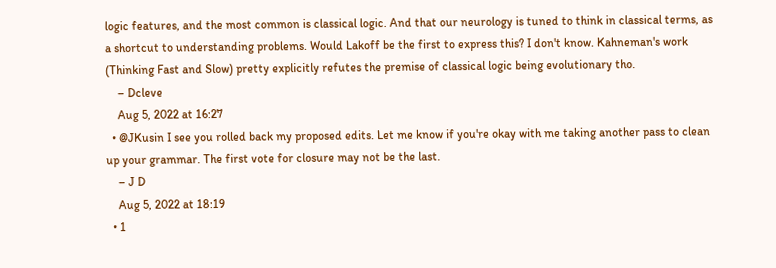logic features, and the most common is classical logic. And that our neurology is tuned to think in classical terms, as a shortcut to understanding problems. Would Lakoff be the first to express this? I don't know. Kahneman's work (Thinking Fast and Slow) pretty explicitly refutes the premise of classical logic being evolutionary tho.
    – Dcleve
    Aug 5, 2022 at 16:27
  • @JKusin I see you rolled back my proposed edits. Let me know if you're okay with me taking another pass to clean up your grammar. The first vote for closure may not be the last.
    – J D
    Aug 5, 2022 at 18:19
  • 1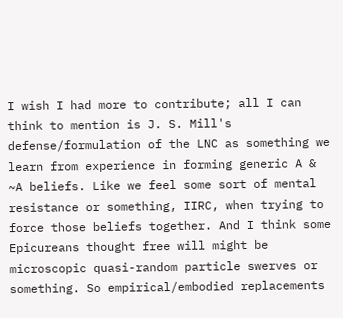I wish I had more to contribute; all I can think to mention is J. S. Mill's defense/formulation of the LNC as something we learn from experience in forming generic A & ~A beliefs. Like we feel some sort of mental resistance or something, IIRC, when trying to force those beliefs together. And I think some Epicureans thought free will might be microscopic quasi-random particle swerves or something. So empirical/embodied replacements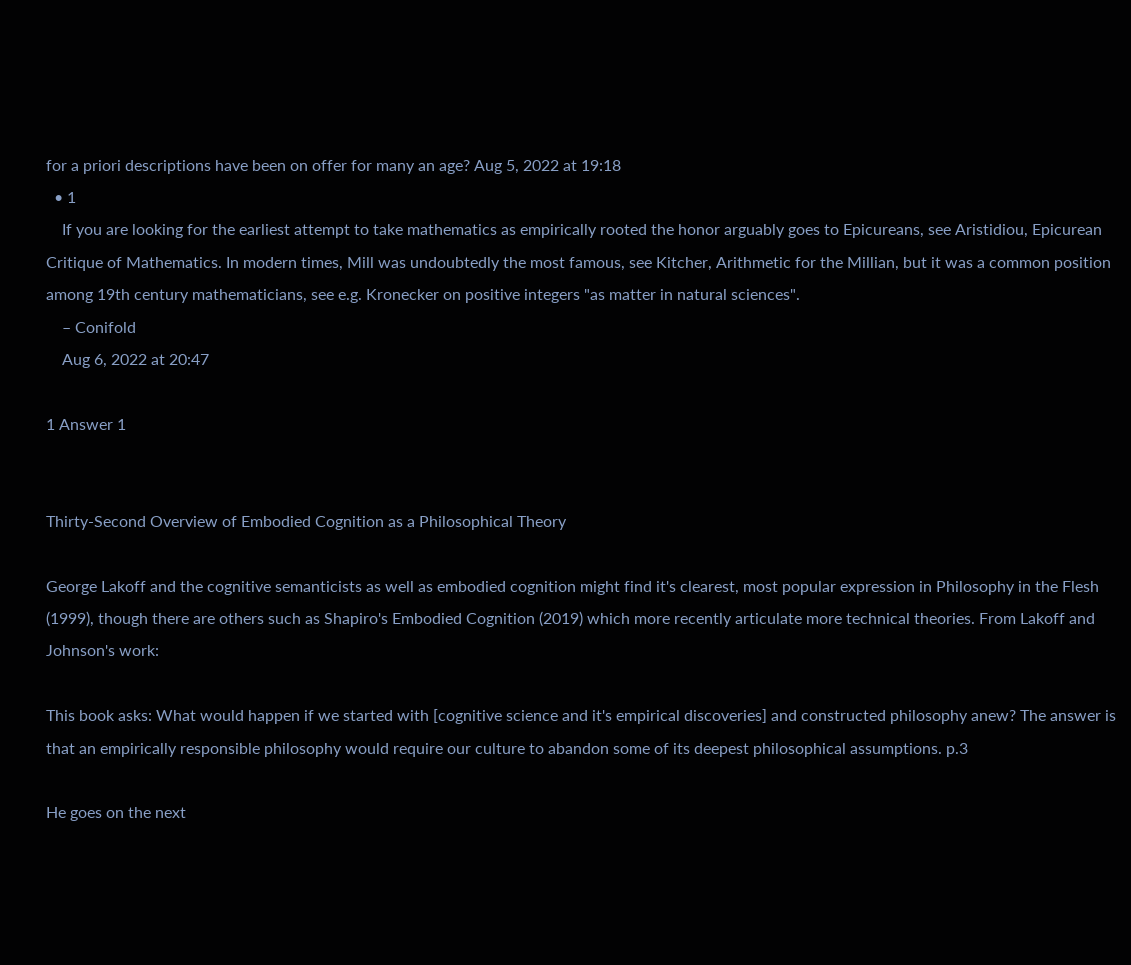for a priori descriptions have been on offer for many an age? Aug 5, 2022 at 19:18
  • 1
    If you are looking for the earliest attempt to take mathematics as empirically rooted the honor arguably goes to Epicureans, see Aristidiou, Epicurean Critique of Mathematics. In modern times, Mill was undoubtedly the most famous, see Kitcher, Arithmetic for the Millian, but it was a common position among 19th century mathematicians, see e.g. Kronecker on positive integers "as matter in natural sciences".
    – Conifold
    Aug 6, 2022 at 20:47

1 Answer 1


Thirty-Second Overview of Embodied Cognition as a Philosophical Theory

George Lakoff and the cognitive semanticists as well as embodied cognition might find it's clearest, most popular expression in Philosophy in the Flesh (1999), though there are others such as Shapiro's Embodied Cognition (2019) which more recently articulate more technical theories. From Lakoff and Johnson's work:

This book asks: What would happen if we started with [cognitive science and it's empirical discoveries] and constructed philosophy anew? The answer is that an empirically responsible philosophy would require our culture to abandon some of its deepest philosophical assumptions. p.3

He goes on the next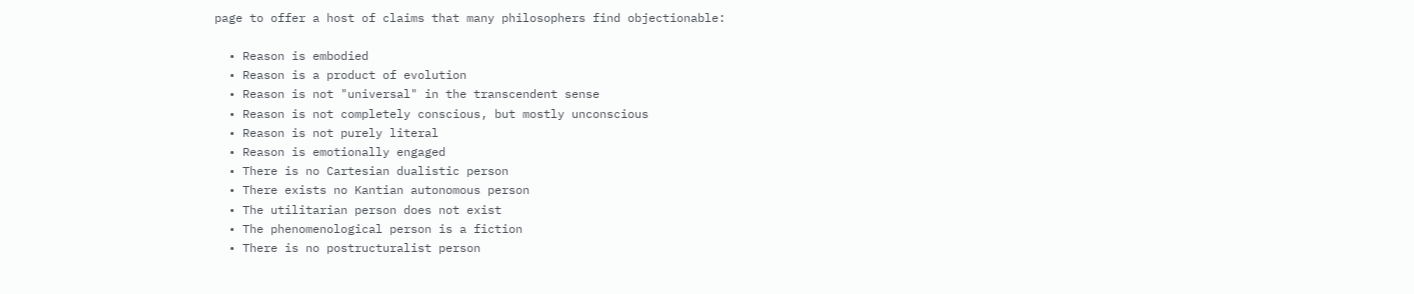page to offer a host of claims that many philosophers find objectionable:

  • Reason is embodied
  • Reason is a product of evolution
  • Reason is not "universal" in the transcendent sense
  • Reason is not completely conscious, but mostly unconscious
  • Reason is not purely literal
  • Reason is emotionally engaged
  • There is no Cartesian dualistic person
  • There exists no Kantian autonomous person
  • The utilitarian person does not exist
  • The phenomenological person is a fiction
  • There is no postructuralist person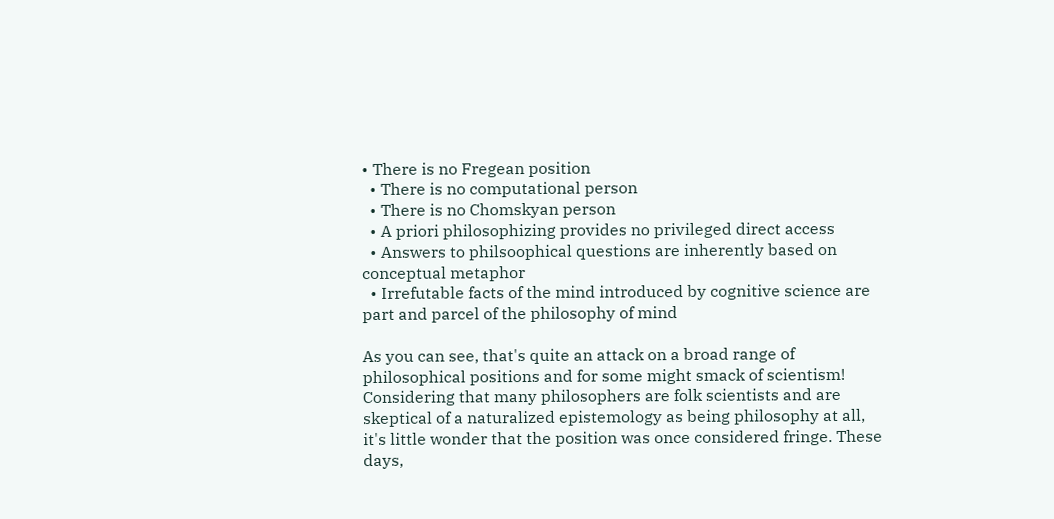• There is no Fregean position
  • There is no computational person
  • There is no Chomskyan person
  • A priori philosophizing provides no privileged direct access
  • Answers to philsoophical questions are inherently based on conceptual metaphor
  • Irrefutable facts of the mind introduced by cognitive science are part and parcel of the philosophy of mind

As you can see, that's quite an attack on a broad range of philosophical positions and for some might smack of scientism! Considering that many philosophers are folk scientists and are skeptical of a naturalized epistemology as being philosophy at all, it's little wonder that the position was once considered fringe. These days,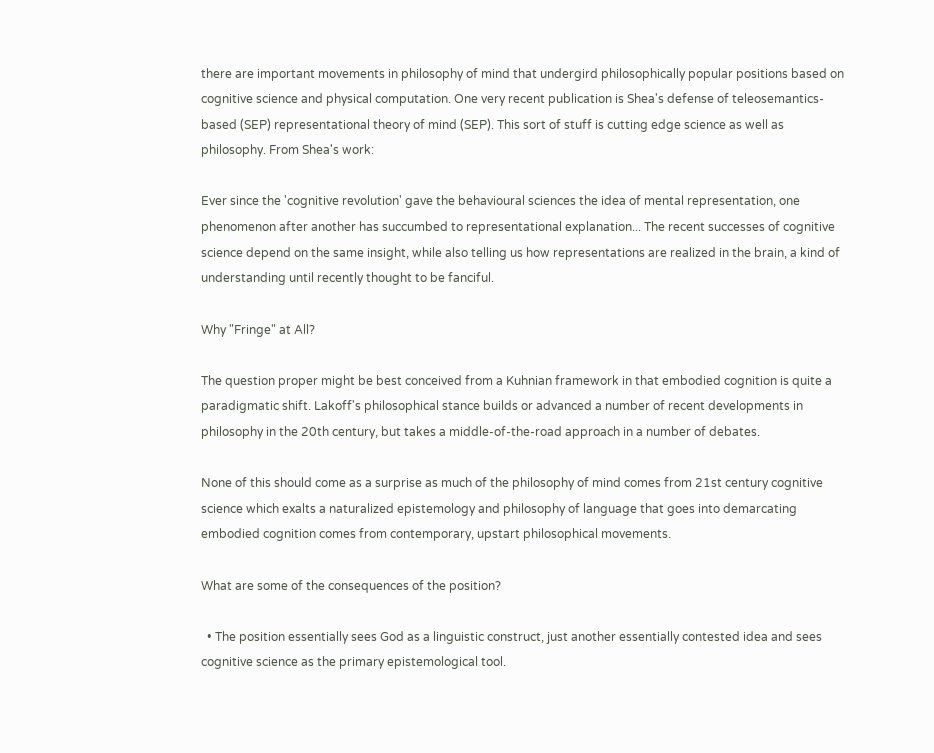there are important movements in philosophy of mind that undergird philosophically popular positions based on cognitive science and physical computation. One very recent publication is Shea's defense of teleosemantics-based (SEP) representational theory of mind (SEP). This sort of stuff is cutting edge science as well as philosophy. From Shea's work:

Ever since the 'cognitive revolution' gave the behavioural sciences the idea of mental representation, one phenomenon after another has succumbed to representational explanation... The recent successes of cognitive science depend on the same insight, while also telling us how representations are realized in the brain, a kind of understanding until recently thought to be fanciful.

Why "Fringe" at All?

The question proper might be best conceived from a Kuhnian framework in that embodied cognition is quite a paradigmatic shift. Lakoff's philosophical stance builds or advanced a number of recent developments in philosophy in the 20th century, but takes a middle-of-the-road approach in a number of debates.

None of this should come as a surprise as much of the philosophy of mind comes from 21st century cognitive science which exalts a naturalized epistemology and philosophy of language that goes into demarcating embodied cognition comes from contemporary, upstart philosophical movements.

What are some of the consequences of the position?

  • The position essentially sees God as a linguistic construct, just another essentially contested idea and sees cognitive science as the primary epistemological tool.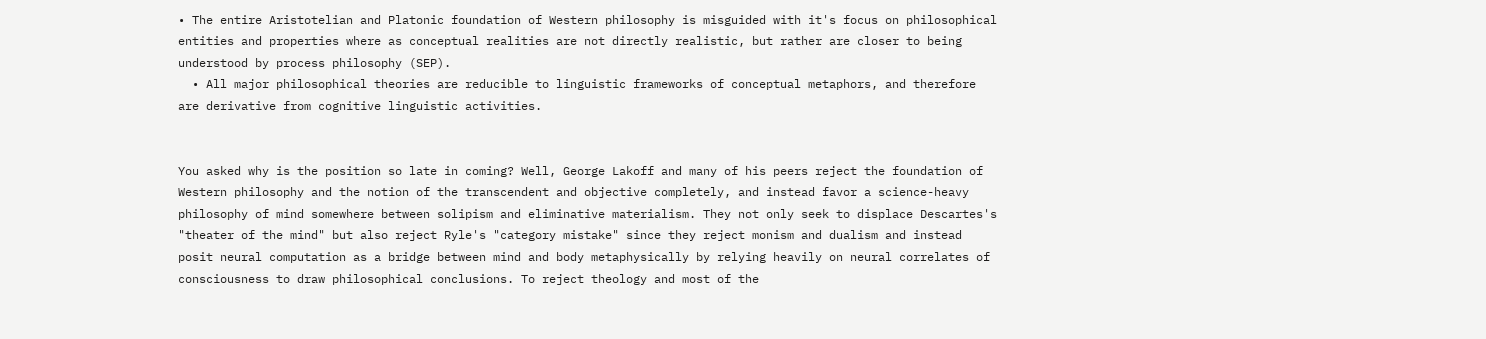• The entire Aristotelian and Platonic foundation of Western philosophy is misguided with it's focus on philosophical entities and properties where as conceptual realities are not directly realistic, but rather are closer to being understood by process philosophy (SEP).
  • All major philosophical theories are reducible to linguistic frameworks of conceptual metaphors, and therefore are derivative from cognitive linguistic activities.


You asked why is the position so late in coming? Well, George Lakoff and many of his peers reject the foundation of Western philosophy and the notion of the transcendent and objective completely, and instead favor a science-heavy philosophy of mind somewhere between solipism and eliminative materialism. They not only seek to displace Descartes's "theater of the mind" but also reject Ryle's "category mistake" since they reject monism and dualism and instead posit neural computation as a bridge between mind and body metaphysically by relying heavily on neural correlates of consciousness to draw philosophical conclusions. To reject theology and most of the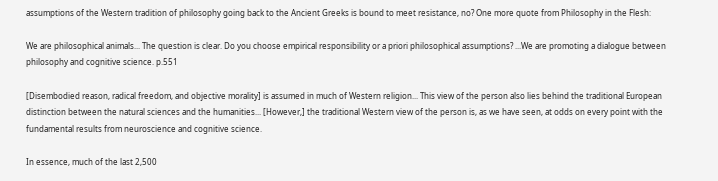assumptions of the Western tradition of philosophy going back to the Ancient Greeks is bound to meet resistance, no? One more quote from Philosophy in the Flesh:

We are philosophical animals... The question is clear. Do you choose empirical responsibility or a priori philosophical assumptions? ...We are promoting a dialogue between philosophy and cognitive science. p.551

[Disembodied reason, radical freedom, and objective morality] is assumed in much of Western religion... This view of the person also lies behind the traditional European distinction between the natural sciences and the humanities... [However,] the traditional Western view of the person is, as we have seen, at odds on every point with the fundamental results from neuroscience and cognitive science.

In essence, much of the last 2,500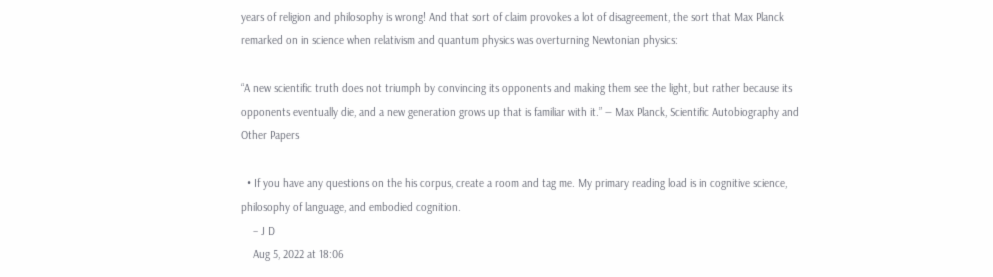years of religion and philosophy is wrong! And that sort of claim provokes a lot of disagreement, the sort that Max Planck remarked on in science when relativism and quantum physics was overturning Newtonian physics:

“A new scientific truth does not triumph by convincing its opponents and making them see the light, but rather because its opponents eventually die, and a new generation grows up that is familiar with it.” ― Max Planck, Scientific Autobiography and Other Papers

  • If you have any questions on the his corpus, create a room and tag me. My primary reading load is in cognitive science, philosophy of language, and embodied cognition.
    – J D
    Aug 5, 2022 at 18:06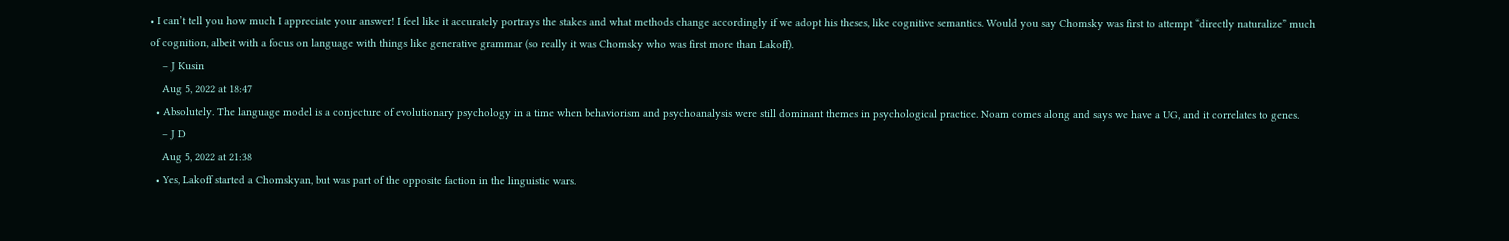• I can’t tell you how much I appreciate your answer! I feel like it accurately portrays the stakes and what methods change accordingly if we adopt his theses, like cognitive semantics. Would you say Chomsky was first to attempt “directly naturalize” much of cognition, albeit with a focus on language with things like generative grammar (so really it was Chomsky who was first more than Lakoff).
    – J Kusin
    Aug 5, 2022 at 18:47
  • Absolutely. The language model is a conjecture of evolutionary psychology in a time when behaviorism and psychoanalysis were still dominant themes in psychological practice. Noam comes along and says we have a UG, and it correlates to genes.
    – J D
    Aug 5, 2022 at 21:38
  • Yes, Lakoff started a Chomskyan, but was part of the opposite faction in the linguistic wars.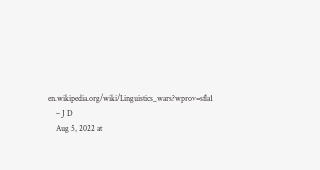en.wikipedia.org/wiki/Linguistics_wars?wprov=sfla1
    – J D
    Aug 5, 2022 at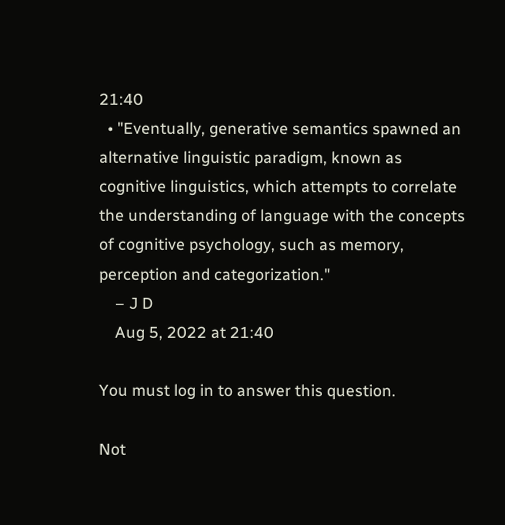21:40
  • "Eventually, generative semantics spawned an alternative linguistic paradigm, known as cognitive linguistics, which attempts to correlate the understanding of language with the concepts of cognitive psychology, such as memory, perception and categorization."
    – J D
    Aug 5, 2022 at 21:40

You must log in to answer this question.

Not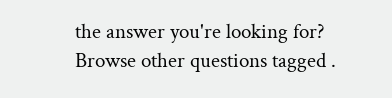the answer you're looking for? Browse other questions tagged .